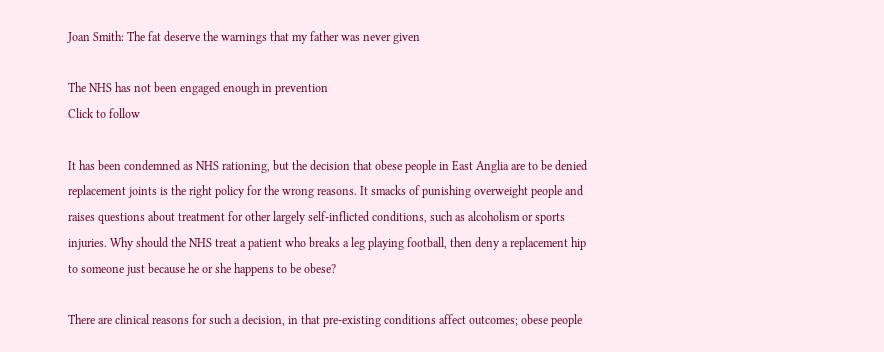Joan Smith: The fat deserve the warnings that my father was never given

The NHS has not been engaged enough in prevention
Click to follow

It has been condemned as NHS rationing, but the decision that obese people in East Anglia are to be denied replacement joints is the right policy for the wrong reasons. It smacks of punishing overweight people and raises questions about treatment for other largely self-inflicted conditions, such as alcoholism or sports injuries. Why should the NHS treat a patient who breaks a leg playing football, then deny a replacement hip to someone just because he or she happens to be obese?

There are clinical reasons for such a decision, in that pre-existing conditions affect outcomes; obese people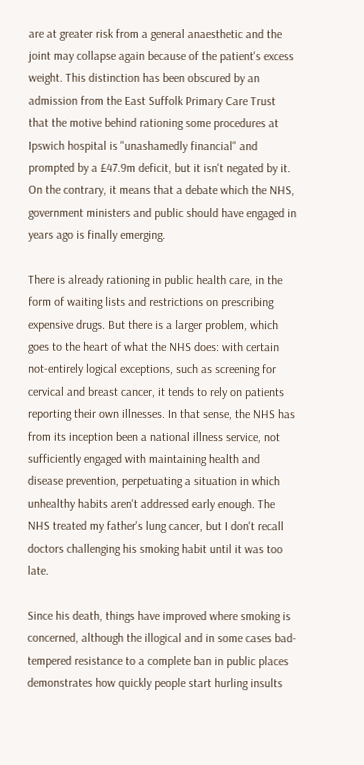are at greater risk from a general anaesthetic and the joint may collapse again because of the patient's excess weight. This distinction has been obscured by an admission from the East Suffolk Primary Care Trust that the motive behind rationing some procedures at Ipswich hospital is "unashamedly financial" and prompted by a £47.9m deficit, but it isn't negated by it. On the contrary, it means that a debate which the NHS, government ministers and public should have engaged in years ago is finally emerging.

There is already rationing in public health care, in the form of waiting lists and restrictions on prescribing expensive drugs. But there is a larger problem, which goes to the heart of what the NHS does: with certain not-entirely logical exceptions, such as screening for cervical and breast cancer, it tends to rely on patients reporting their own illnesses. In that sense, the NHS has from its inception been a national illness service, not sufficiently engaged with maintaining health and disease prevention, perpetuating a situation in which unhealthy habits aren't addressed early enough. The NHS treated my father's lung cancer, but I don't recall doctors challenging his smoking habit until it was too late.

Since his death, things have improved where smoking is concerned, although the illogical and in some cases bad-tempered resistance to a complete ban in public places demonstrates how quickly people start hurling insults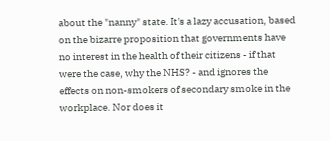about the "nanny" state. It's a lazy accusation, based on the bizarre proposition that governments have no interest in the health of their citizens - if that were the case, why the NHS? - and ignores the effects on non-smokers of secondary smoke in the workplace. Nor does it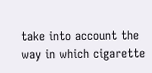take into account the way in which cigarette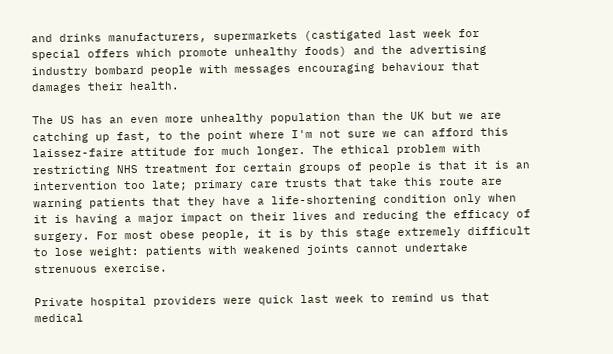and drinks manufacturers, supermarkets (castigated last week for special offers which promote unhealthy foods) and the advertising industry bombard people with messages encouraging behaviour that damages their health.

The US has an even more unhealthy population than the UK but we are catching up fast, to the point where I'm not sure we can afford this laissez-faire attitude for much longer. The ethical problem with restricting NHS treatment for certain groups of people is that it is an intervention too late; primary care trusts that take this route are warning patients that they have a life-shortening condition only when it is having a major impact on their lives and reducing the efficacy of surgery. For most obese people, it is by this stage extremely difficult to lose weight: patients with weakened joints cannot undertake strenuous exercise.

Private hospital providers were quick last week to remind us that medical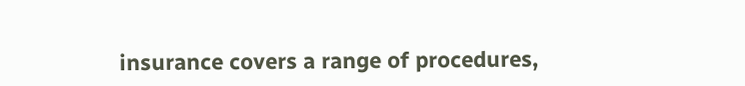insurance covers a range of procedures,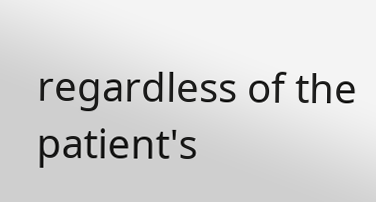regardless of the patient's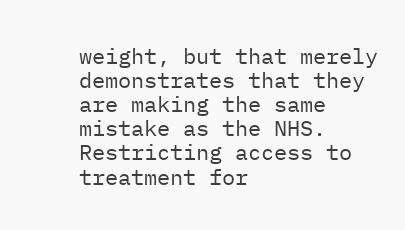weight, but that merely demonstrates that they are making the same mistake as the NHS. Restricting access to treatment for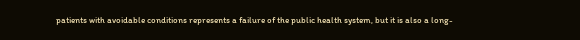patients with avoidable conditions represents a failure of the public health system, but it is also a long-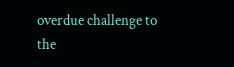overdue challenge to the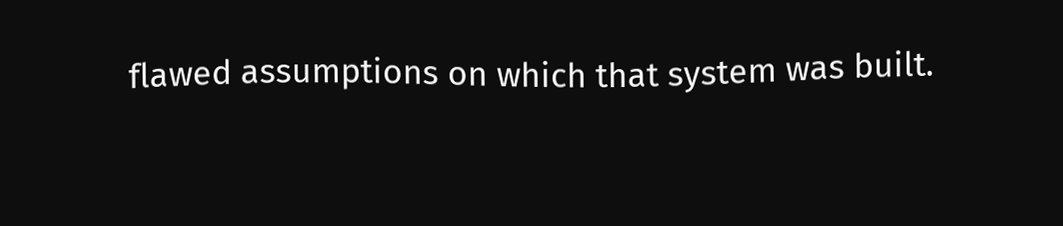flawed assumptions on which that system was built.